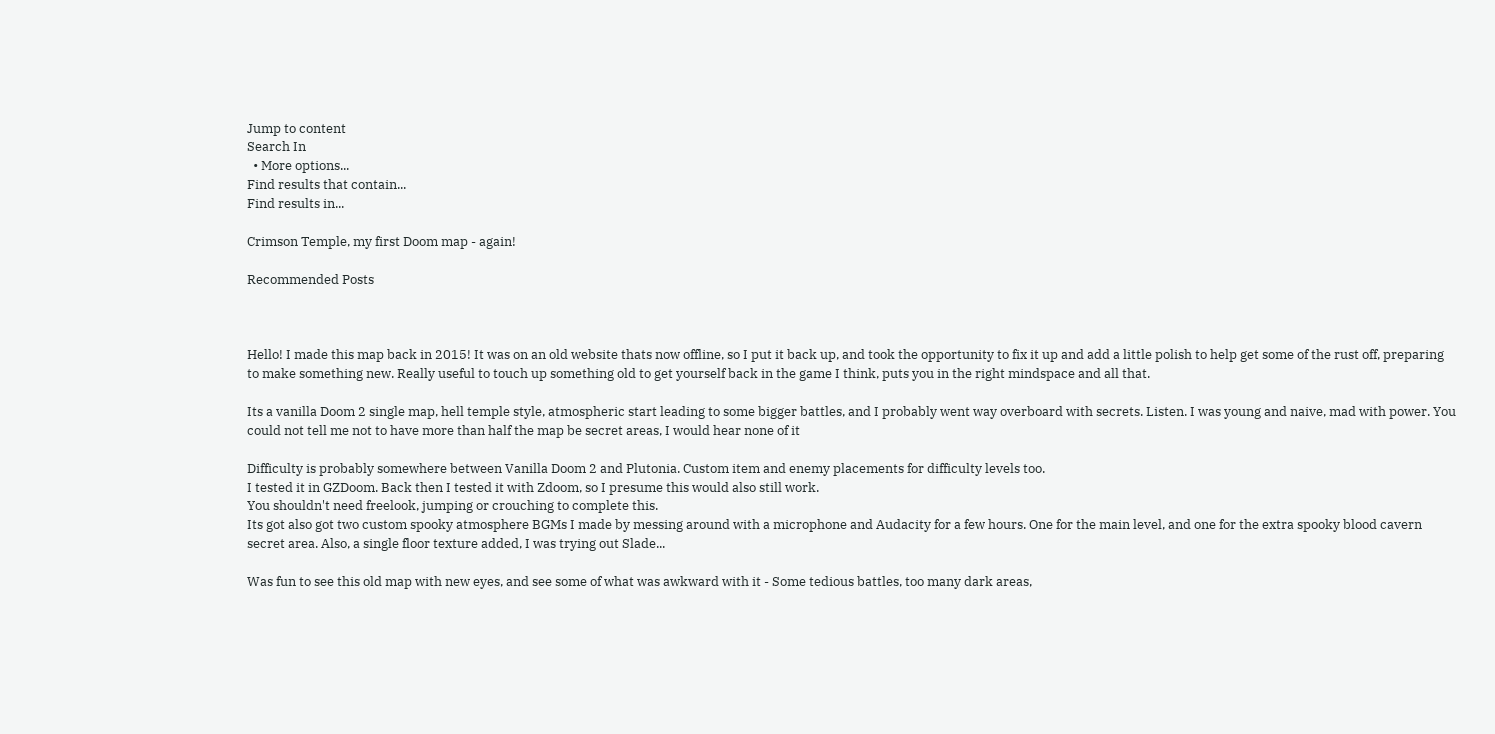Jump to content
Search In
  • More options...
Find results that contain...
Find results in...

Crimson Temple, my first Doom map - again!

Recommended Posts



Hello! I made this map back in 2015! It was on an old website thats now offline, so I put it back up, and took the opportunity to fix it up and add a little polish to help get some of the rust off, preparing to make something new. Really useful to touch up something old to get yourself back in the game I think, puts you in the right mindspace and all that.

Its a vanilla Doom 2 single map, hell temple style, atmospheric start leading to some bigger battles, and I probably went way overboard with secrets. Listen. I was young and naive, mad with power. You could not tell me not to have more than half the map be secret areas, I would hear none of it

Difficulty is probably somewhere between Vanilla Doom 2 and Plutonia. Custom item and enemy placements for difficulty levels too.
I tested it in GZDoom. Back then I tested it with Zdoom, so I presume this would also still work.
You shouldn't need freelook, jumping or crouching to complete this.
Its got also got two custom spooky atmosphere BGMs I made by messing around with a microphone and Audacity for a few hours. One for the main level, and one for the extra spooky blood cavern secret area. Also, a single floor texture added, I was trying out Slade...

Was fun to see this old map with new eyes, and see some of what was awkward with it - Some tedious battles, too many dark areas,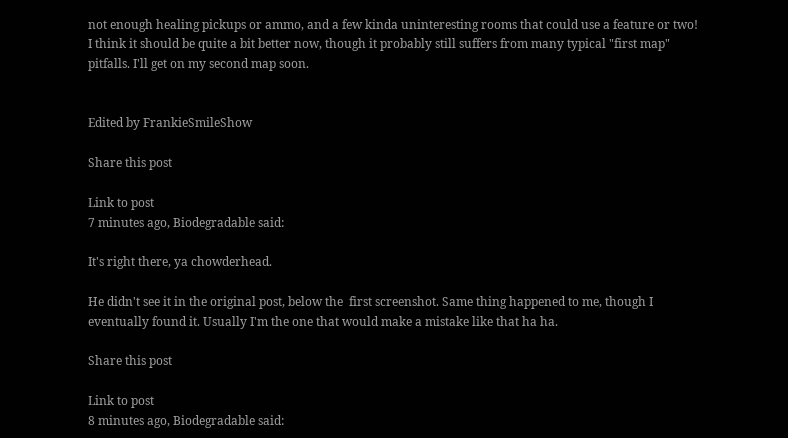not enough healing pickups or ammo, and a few kinda uninteresting rooms that could use a feature or two!
I think it should be quite a bit better now, though it probably still suffers from many typical "first map" pitfalls. I'll get on my second map soon.


Edited by FrankieSmileShow

Share this post

Link to post
7 minutes ago, Biodegradable said:

It's right there, ya chowderhead.

He didn't see it in the original post, below the  first screenshot. Same thing happened to me, though I eventually found it. Usually I'm the one that would make a mistake like that ha ha.

Share this post

Link to post
8 minutes ago, Biodegradable said: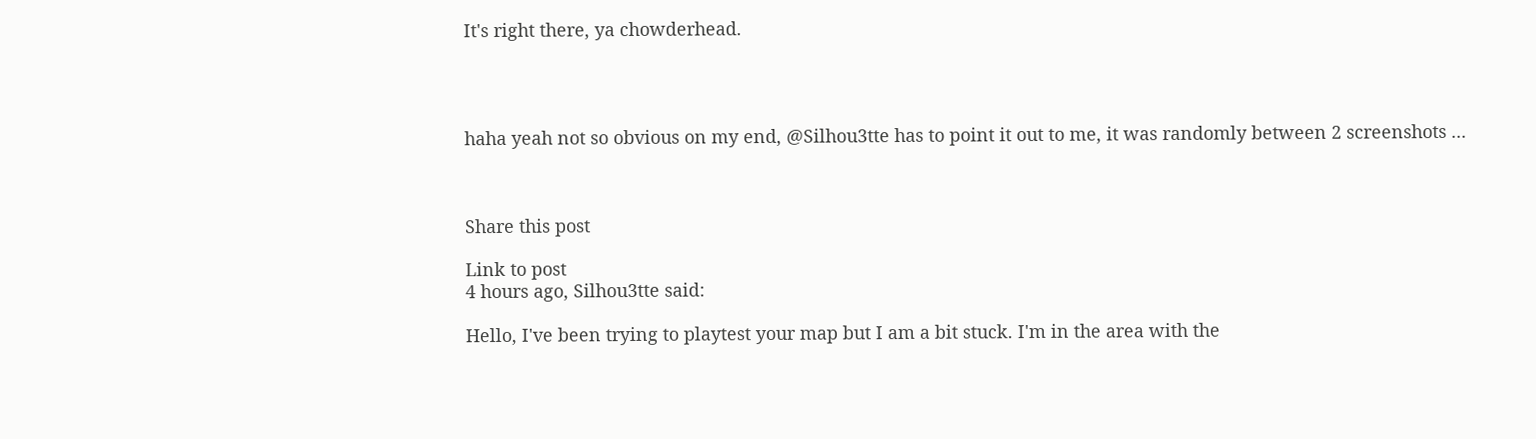It's right there, ya chowderhead.




haha yeah not so obvious on my end, @Silhou3tte has to point it out to me, it was randomly between 2 screenshots ...



Share this post

Link to post
4 hours ago, Silhou3tte said:

Hello, I've been trying to playtest your map but I am a bit stuck. I'm in the area with the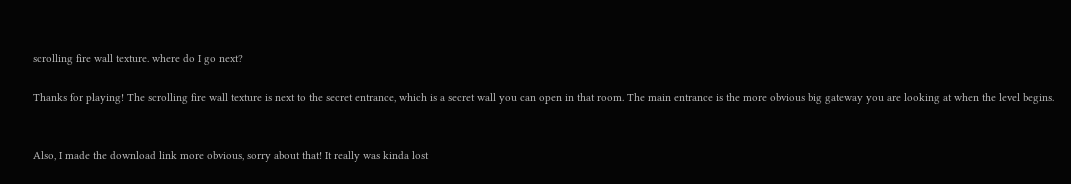scrolling fire wall texture. where do I go next?

Thanks for playing! The scrolling fire wall texture is next to the secret entrance, which is a secret wall you can open in that room. The main entrance is the more obvious big gateway you are looking at when the level begins.


Also, I made the download link more obvious, sorry about that! It really was kinda lost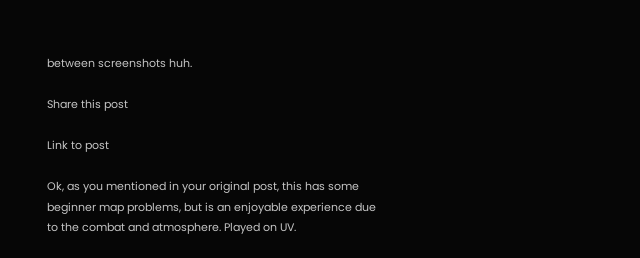between screenshots huh.

Share this post

Link to post

Ok, as you mentioned in your original post, this has some beginner map problems, but is an enjoyable experience due to the combat and atmosphere. Played on UV.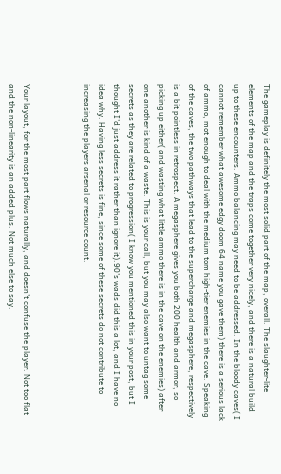The gameplay is definitely the most solid part of the map, overall. The slaughter-lite elements of the map and the traps come together very nicely, and there is a natural build up to these encounters. Ammo balancing may need to be addressed. In the bloody caves( I cannot remember what awesome edgy doom 64 name you gave them) there is a serious lack of ammo, mot enough to deal with the medium tom high-tier enemies in the cave. Speaking of the caves, the two pathways that lead to the supercharge and megasphere, respectively is a bit pointless in retrospect. A megasphere gives you both 200 health and armor, so picking up either( and wasting what little ammo there is in the cave on the enemies) after one another is kind of a waste. This is your call, but you may also want to untag some secrets as they are related to progression( I know you mentioned this in your post, but I thought I'd just address it rather than ignore it).90's wads did this a lot, and I have no idea why. Having less secrets is fine, since some of these secrets do not contribute to increasing the players arsenal or resource count.



Your layout, for the most part flows naturally, and doesn't confuse the player. Not too flat and the non-linearity is an added plus. Not much else to say.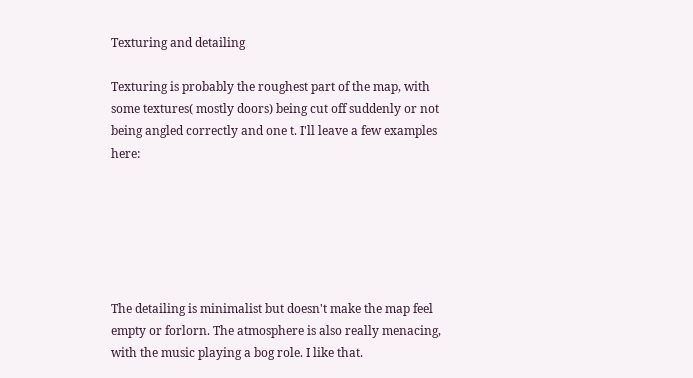Texturing and detailing

Texturing is probably the roughest part of the map, with some textures( mostly doors) being cut off suddenly or not being angled correctly and one t. I'll leave a few examples here:






The detailing is minimalist but doesn't make the map feel empty or forlorn. The atmosphere is also really menacing, with the music playing a bog role. I like that.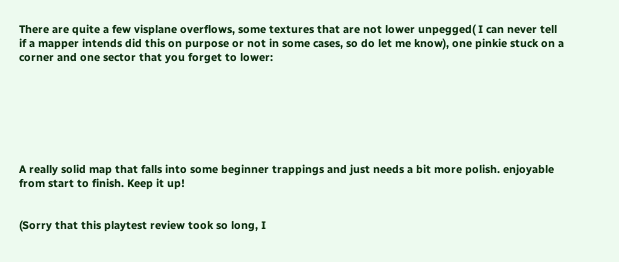There are quite a few visplane overflows, some textures that are not lower unpegged( I can never tell if a mapper intends did this on purpose or not in some cases, so do let me know), one pinkie stuck on a corner and one sector that you forget to lower:







A really solid map that falls into some beginner trappings and just needs a bit more polish. enjoyable from start to finish. Keep it up!


(Sorry that this playtest review took so long, I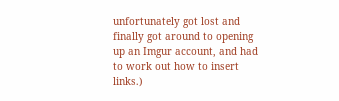unfortunately got lost and finally got around to opening up an Imgur account, and had to work out how to insert links.)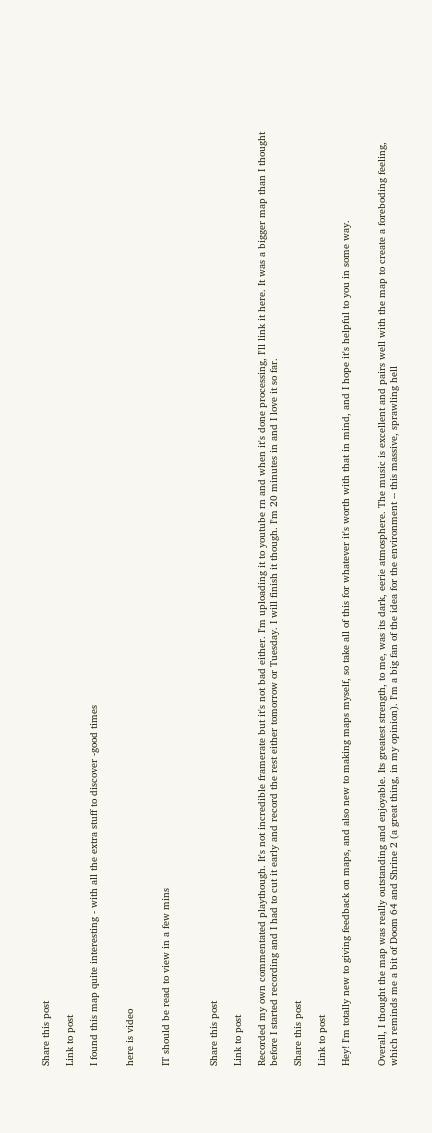Share this post

Link to post

I found this map quite interesting - with all the extra stuff to discover -good times


here is video


IT should be read to view in a few mins



Share this post

Link to post

Recorded my own commentated playthough. It's not incredible framerate but it's not bad either. I'm uploading it to youtube rn and when it's done processing, I'll link it here. It was a bigger map than I thought before I started recording and I had to cut it early and record the rest either tomorrow or Tuesday. I will finish it though. I'm 20 minutes in and I love it so far.

Share this post

Link to post

Hey! I'm totally new to giving feedback on maps, and also new to making maps myself, so take all of this for whatever it's worth with that in mind, and I hope it's helpful to you in some way.


Overall, I thought the map was really outstanding and enjoyable. Its greatest strength, to me, was its dark, eerie atmosphere. The music is excellent and pairs well with the map to create a foreboding feeling, which reminds me a bit of Doom 64 and Shrine 2 (a great thing, in my opinion). I'm a big fan of the idea for the environment -- this massive, sprawling hell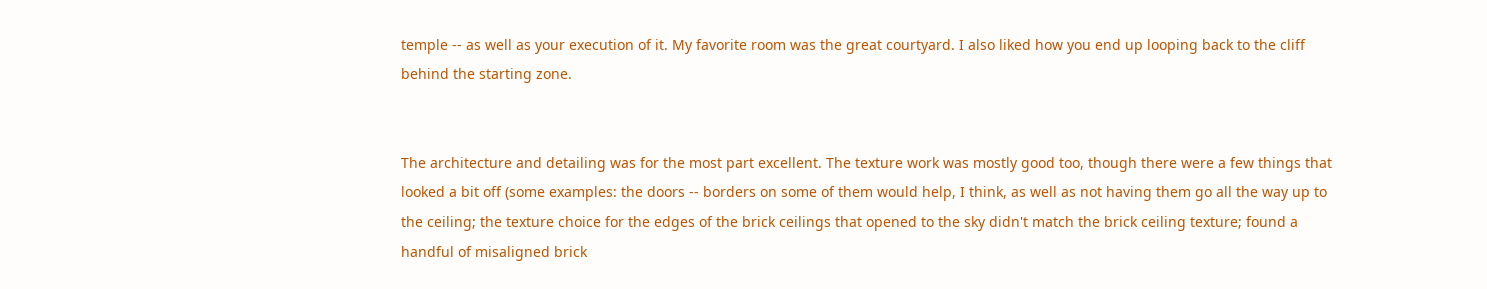temple -- as well as your execution of it. My favorite room was the great courtyard. I also liked how you end up looping back to the cliff behind the starting zone.


The architecture and detailing was for the most part excellent. The texture work was mostly good too, though there were a few things that looked a bit off (some examples: the doors -- borders on some of them would help, I think, as well as not having them go all the way up to the ceiling; the texture choice for the edges of the brick ceilings that opened to the sky didn't match the brick ceiling texture; found a handful of misaligned brick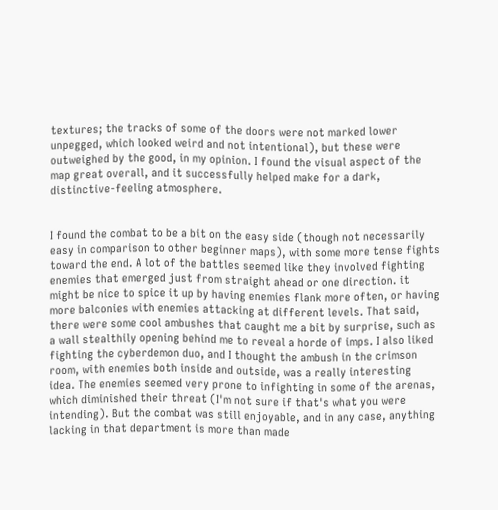textures; the tracks of some of the doors were not marked lower unpegged, which looked weird and not intentional), but these were outweighed by the good, in my opinion. I found the visual aspect of the map great overall, and it successfully helped make for a dark, distinctive-feeling atmosphere.


I found the combat to be a bit on the easy side (though not necessarily easy in comparison to other beginner maps), with some more tense fights toward the end. A lot of the battles seemed like they involved fighting enemies that emerged just from straight ahead or one direction. it might be nice to spice it up by having enemies flank more often, or having more balconies with enemies attacking at different levels. That said, there were some cool ambushes that caught me a bit by surprise, such as a wall stealthily opening behind me to reveal a horde of imps. I also liked fighting the cyberdemon duo, and I thought the ambush in the crimson room, with enemies both inside and outside, was a really interesting idea. The enemies seemed very prone to infighting in some of the arenas, which diminished their threat (I'm not sure if that's what you were intending). But the combat was still enjoyable, and in any case, anything lacking in that department is more than made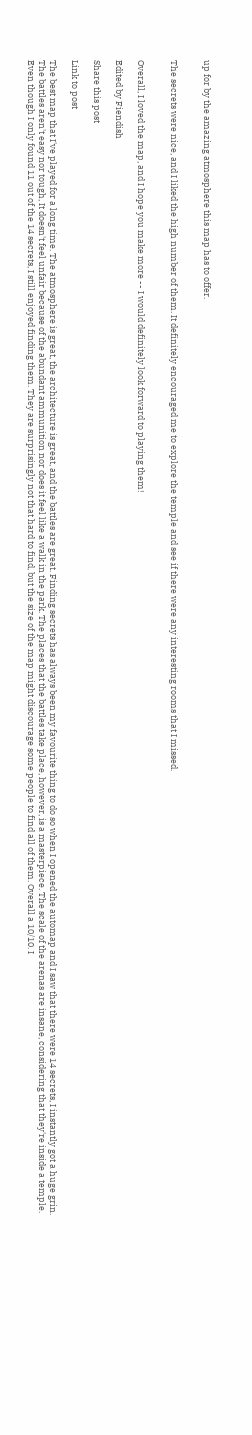up for by the amazing atmosphere this map has to offer.


The secrets were nice, and I liked the high number of them. It definitely encouraged me to explore the temple and see if there were any interesting rooms that I missed.


Overall, I loved the map, and I hope you make more -- I would definitely look forward to playing them!

Edited by Fiendish

Share this post

Link to post

The best map that I've played for a long time. The atmosphere is great, the architecture is great, and the battles are great. Finding secrets has always been my favourite thing to do so when I opened the automap and I saw that there were 14 secrets, I instantly got a huge grin. The battles aren't easy nor tough, It doesn't feel unfair because of the abundant ammunition nor does it feel like a walk in the park. The places that the battles take place, however, is a masterpiece. The scale of the arenas are insane, considering that they're inside a temple. Even though I only found 11 out of the 14 secrets, I still enjoyed finding them. They are surprisingly not that hard to find, but the size of the map might discourage some people to find all of them. Overall a 10/10. I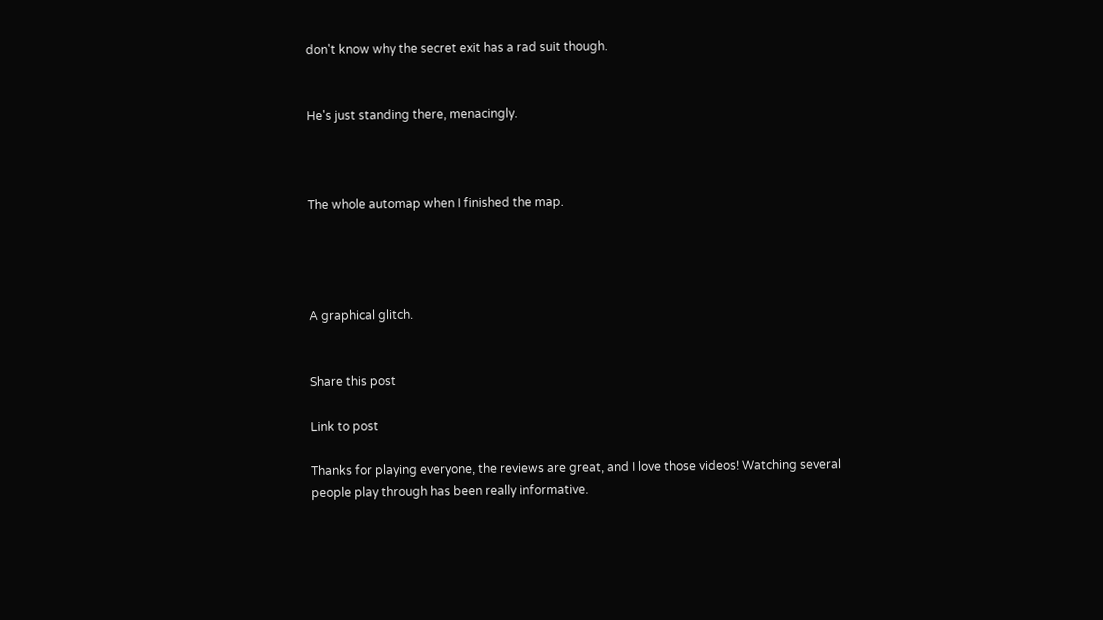don't know why the secret exit has a rad suit though.


He's just standing there, menacingly.



The whole automap when I finished the map.




A graphical glitch.


Share this post

Link to post

Thanks for playing everyone, the reviews are great, and I love those videos! Watching several people play through has been really informative.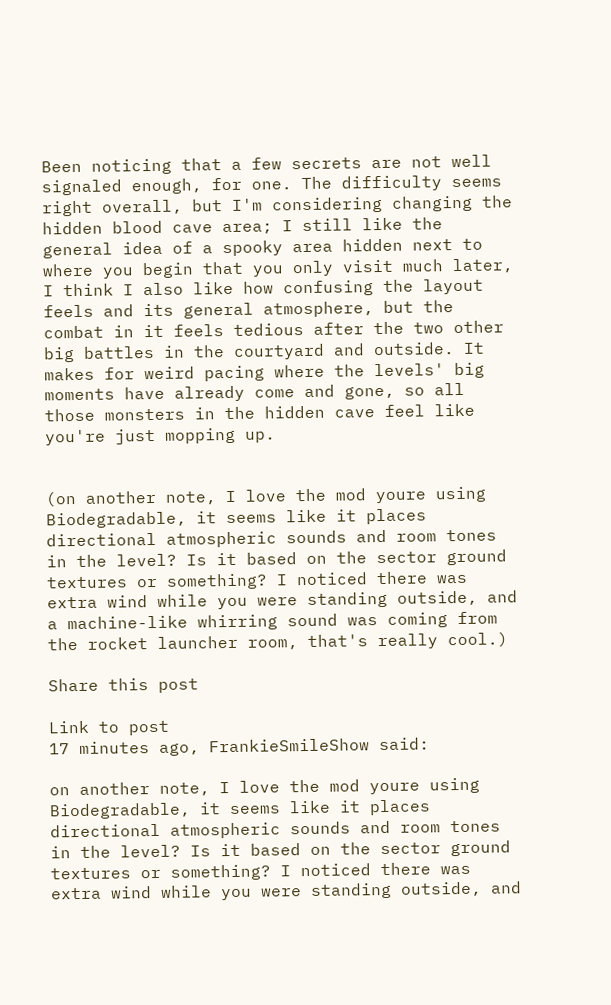Been noticing that a few secrets are not well signaled enough, for one. The difficulty seems right overall, but I'm considering changing the hidden blood cave area; I still like the general idea of a spooky area hidden next to where you begin that you only visit much later, I think I also like how confusing the layout feels and its general atmosphere, but the combat in it feels tedious after the two other big battles in the courtyard and outside. It makes for weird pacing where the levels' big moments have already come and gone, so all those monsters in the hidden cave feel like you're just mopping up.


(on another note, I love the mod youre using Biodegradable, it seems like it places directional atmospheric sounds and room tones in the level? Is it based on the sector ground textures or something? I noticed there was extra wind while you were standing outside, and a machine-like whirring sound was coming from the rocket launcher room, that's really cool.)

Share this post

Link to post
17 minutes ago, FrankieSmileShow said:

on another note, I love the mod youre using Biodegradable, it seems like it places directional atmospheric sounds and room tones in the level? Is it based on the sector ground textures or something? I noticed there was extra wind while you were standing outside, and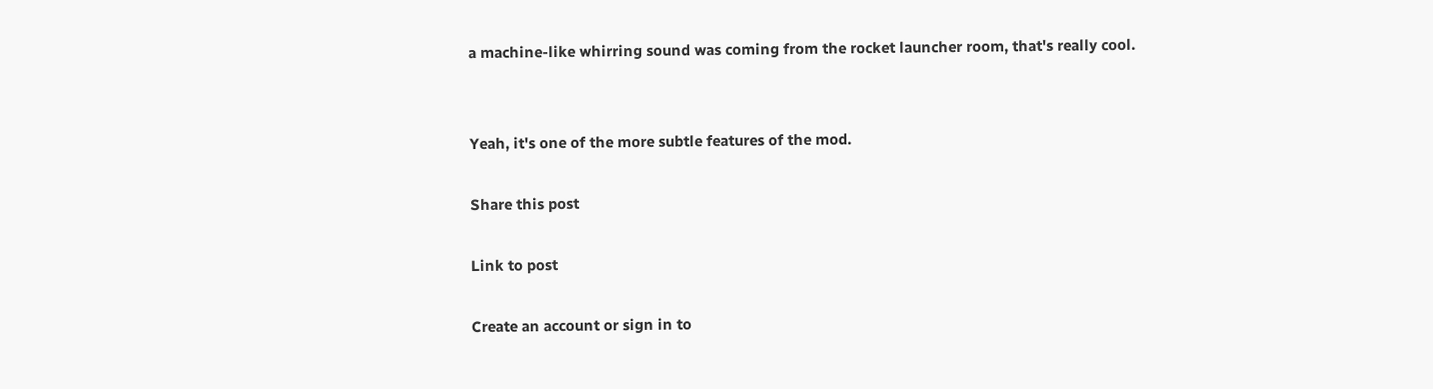a machine-like whirring sound was coming from the rocket launcher room, that's really cool.


Yeah, it's one of the more subtle features of the mod.

Share this post

Link to post

Create an account or sign in to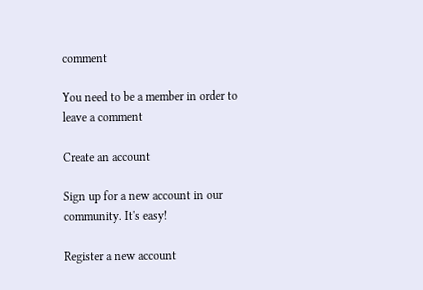comment

You need to be a member in order to leave a comment

Create an account

Sign up for a new account in our community. It's easy!

Register a new account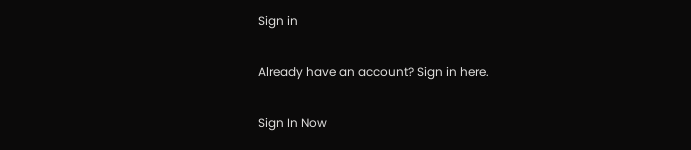Sign in

Already have an account? Sign in here.

Sign In Now